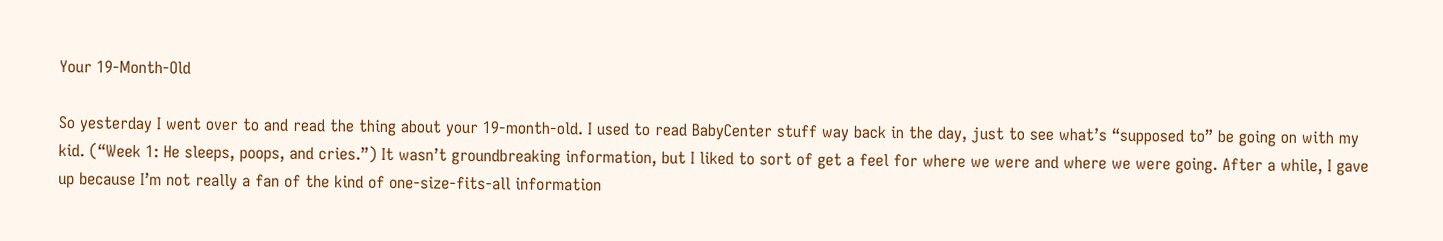Your 19-Month-Old

So yesterday I went over to and read the thing about your 19-month-old. I used to read BabyCenter stuff way back in the day, just to see what’s “supposed to” be going on with my kid. (“Week 1: He sleeps, poops, and cries.”) It wasn’t groundbreaking information, but I liked to sort of get a feel for where we were and where we were going. After a while, I gave up because I’m not really a fan of the kind of one-size-fits-all information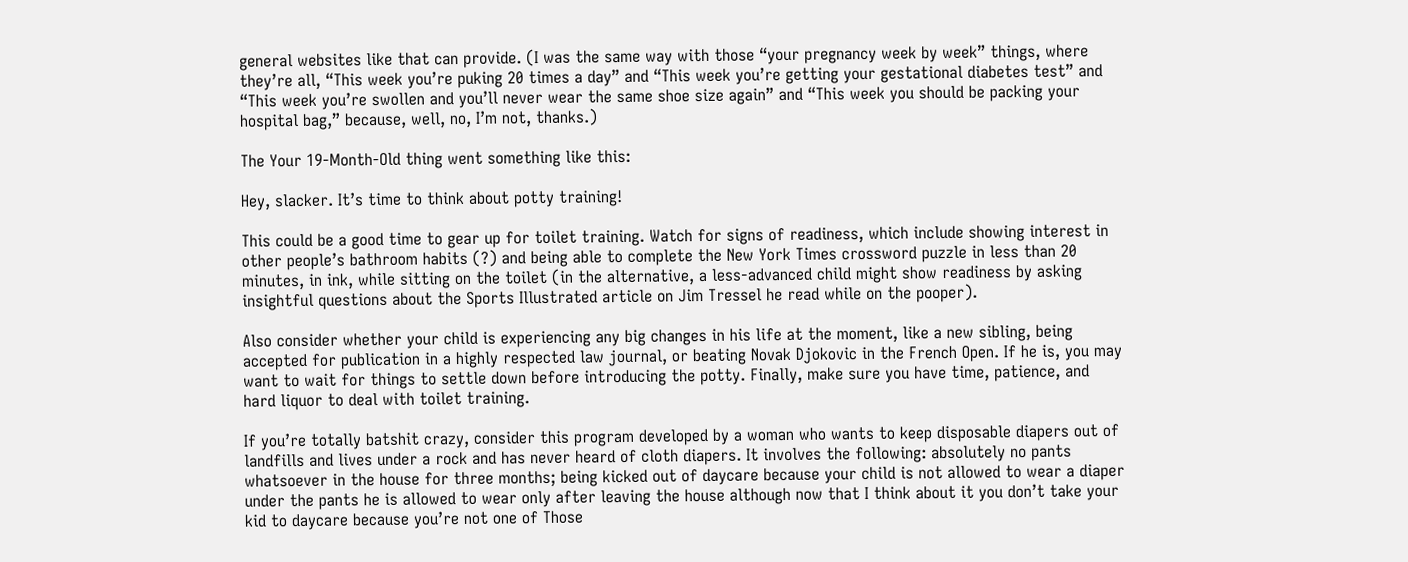general websites like that can provide. (I was the same way with those “your pregnancy week by week” things, where they’re all, “This week you’re puking 20 times a day” and “This week you’re getting your gestational diabetes test” and “This week you’re swollen and you’ll never wear the same shoe size again” and “This week you should be packing your hospital bag,” because, well, no, I’m not, thanks.)

The Your 19-Month-Old thing went something like this:

Hey, slacker. It’s time to think about potty training!

This could be a good time to gear up for toilet training. Watch for signs of readiness, which include showing interest in other people’s bathroom habits (?) and being able to complete the New York Times crossword puzzle in less than 20 minutes, in ink, while sitting on the toilet (in the alternative, a less-advanced child might show readiness by asking insightful questions about the Sports Illustrated article on Jim Tressel he read while on the pooper).

Also consider whether your child is experiencing any big changes in his life at the moment, like a new sibling, being accepted for publication in a highly respected law journal, or beating Novak Djokovic in the French Open. If he is, you may want to wait for things to settle down before introducing the potty. Finally, make sure you have time, patience, and hard liquor to deal with toilet training.

If you’re totally batshit crazy, consider this program developed by a woman who wants to keep disposable diapers out of landfills and lives under a rock and has never heard of cloth diapers. It involves the following: absolutely no pants whatsoever in the house for three months; being kicked out of daycare because your child is not allowed to wear a diaper under the pants he is allowed to wear only after leaving the house although now that I think about it you don’t take your kid to daycare because you’re not one of Those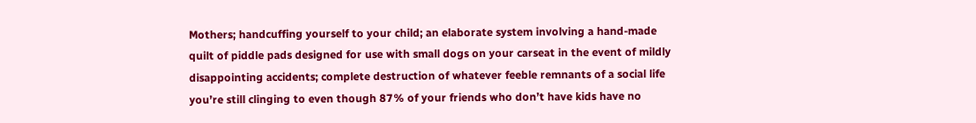Mothers; handcuffing yourself to your child; an elaborate system involving a hand-made quilt of piddle pads designed for use with small dogs on your carseat in the event of mildly disappointing accidents; complete destruction of whatever feeble remnants of a social life you’re still clinging to even though 87% of your friends who don’t have kids have no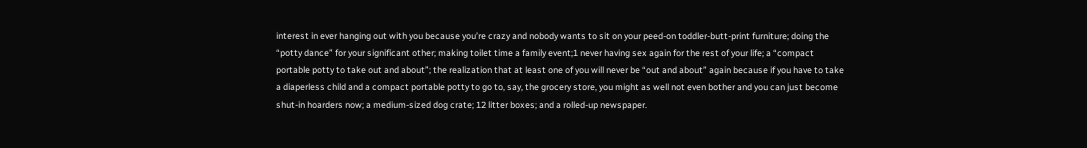interest in ever hanging out with you because you’re crazy and nobody wants to sit on your peed-on toddler-butt-print furniture; doing the “potty dance” for your significant other; making toilet time a family event;1 never having sex again for the rest of your life; a “compact portable potty to take out and about”; the realization that at least one of you will never be “out and about” again because if you have to take a diaperless child and a compact portable potty to go to, say, the grocery store, you might as well not even bother and you can just become shut-in hoarders now; a medium-sized dog crate; 12 litter boxes; and a rolled-up newspaper.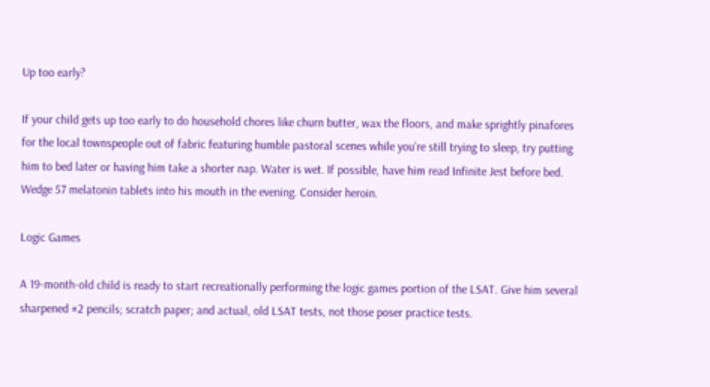Up too early?

If your child gets up too early to do household chores like churn butter, wax the floors, and make sprightly pinafores for the local townspeople out of fabric featuring humble pastoral scenes while you’re still trying to sleep, try putting him to bed later or having him take a shorter nap. Water is wet. If possible, have him read Infinite Jest before bed. Wedge 57 melatonin tablets into his mouth in the evening. Consider heroin.

Logic Games

A 19-month-old child is ready to start recreationally performing the logic games portion of the LSAT. Give him several sharpened #2 pencils; scratch paper; and actual, old LSAT tests, not those poser practice tests.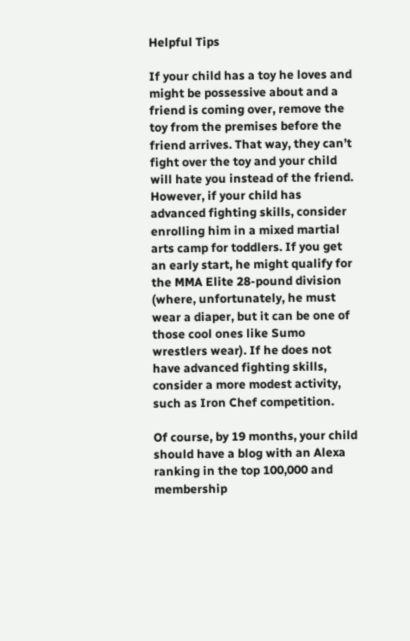Helpful Tips

If your child has a toy he loves and might be possessive about and a friend is coming over, remove the toy from the premises before the friend arrives. That way, they can’t fight over the toy and your child will hate you instead of the friend. However, if your child has advanced fighting skills, consider enrolling him in a mixed martial arts camp for toddlers. If you get an early start, he might qualify for the MMA Elite 28-pound division (where, unfortunately, he must wear a diaper, but it can be one of those cool ones like Sumo wrestlers wear). If he does not have advanced fighting skills, consider a more modest activity, such as Iron Chef competition.

Of course, by 19 months, your child should have a blog with an Alexa ranking in the top 100,000 and membership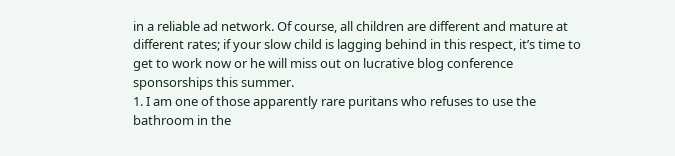in a reliable ad network. Of course, all children are different and mature at different rates; if your slow child is lagging behind in this respect, it’s time to get to work now or he will miss out on lucrative blog conference sponsorships this summer.
1. I am one of those apparently rare puritans who refuses to use the bathroom in the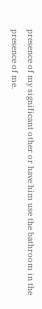presence of my significant other or have him use the bathroom in the presence of me.